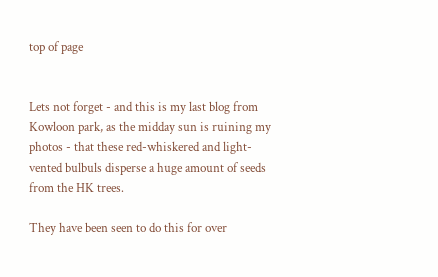top of page


Lets not forget - and this is my last blog from Kowloon park, as the midday sun is ruining my photos - that these red-whiskered and light-vented bulbuls disperse a huge amount of seeds from the HK trees.

They have been seen to do this for over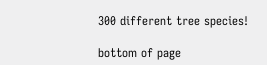300 different tree species!

bottom of page